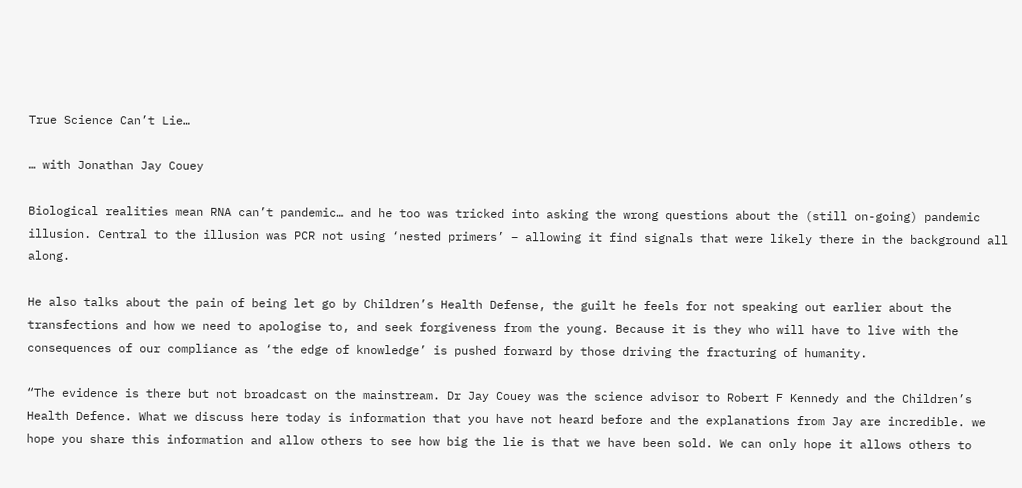True Science Can’t Lie…

… with Jonathan Jay Couey

Biological realities mean RNA can’t pandemic… and he too was tricked into asking the wrong questions about the (still on-going) pandemic illusion. Central to the illusion was PCR not using ‘nested primers’ – allowing it find signals that were likely there in the background all along.

He also talks about the pain of being let go by Children’s Health Defense, the guilt he feels for not speaking out earlier about the transfections and how we need to apologise to, and seek forgiveness from the young. Because it is they who will have to live with the consequences of our compliance as ‘the edge of knowledge’ is pushed forward by those driving the fracturing of humanity.

“The evidence is there but not broadcast on the mainstream. Dr Jay Couey was the science advisor to Robert F Kennedy and the Children’s Health Defence. What we discuss here today is information that you have not heard before and the explanations from Jay are incredible. we hope you share this information and allow others to see how big the lie is that we have been sold. We can only hope it allows others to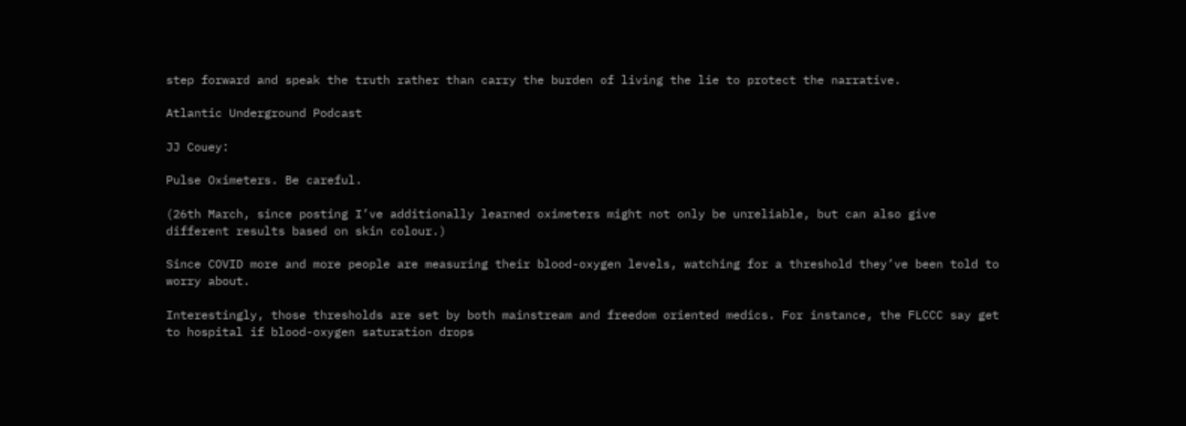step forward and speak the truth rather than carry the burden of living the lie to protect the narrative.

Atlantic Underground Podcast

JJ Couey:

Pulse Oximeters. Be careful.

(26th March, since posting I’ve additionally learned oximeters might not only be unreliable, but can also give different results based on skin colour.)

Since COVID more and more people are measuring their blood-oxygen levels, watching for a threshold they’ve been told to worry about.

Interestingly, those thresholds are set by both mainstream and freedom oriented medics. For instance, the FLCCC say get to hospital if blood-oxygen saturation drops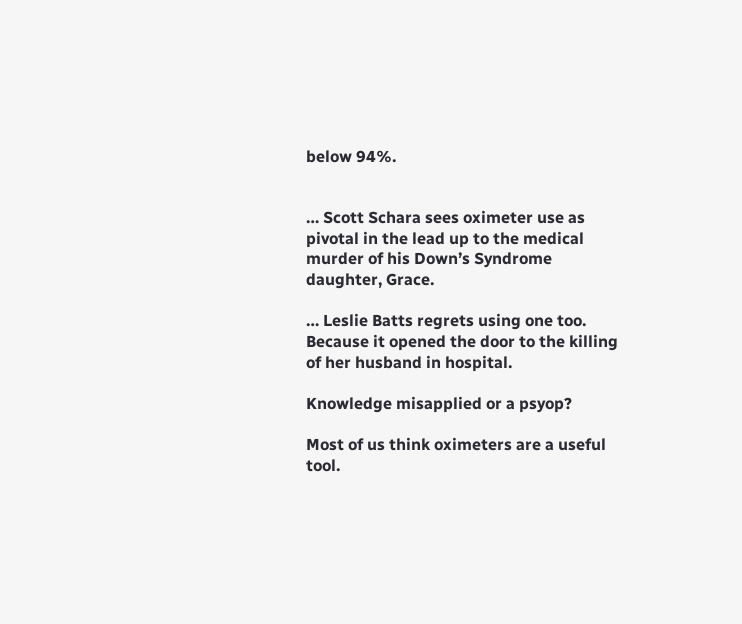below 94%.


… Scott Schara sees oximeter use as pivotal in the lead up to the medical murder of his Down’s Syndrome daughter, Grace.

… Leslie Batts regrets using one too. Because it opened the door to the killing of her husband in hospital.

Knowledge misapplied or a psyop?

Most of us think oximeters are a useful tool.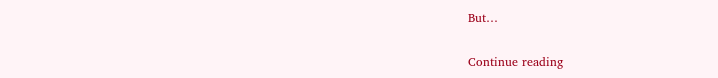But…

Continue reading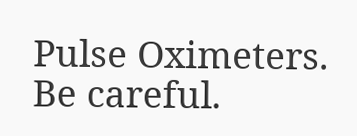Pulse Oximeters. Be careful.